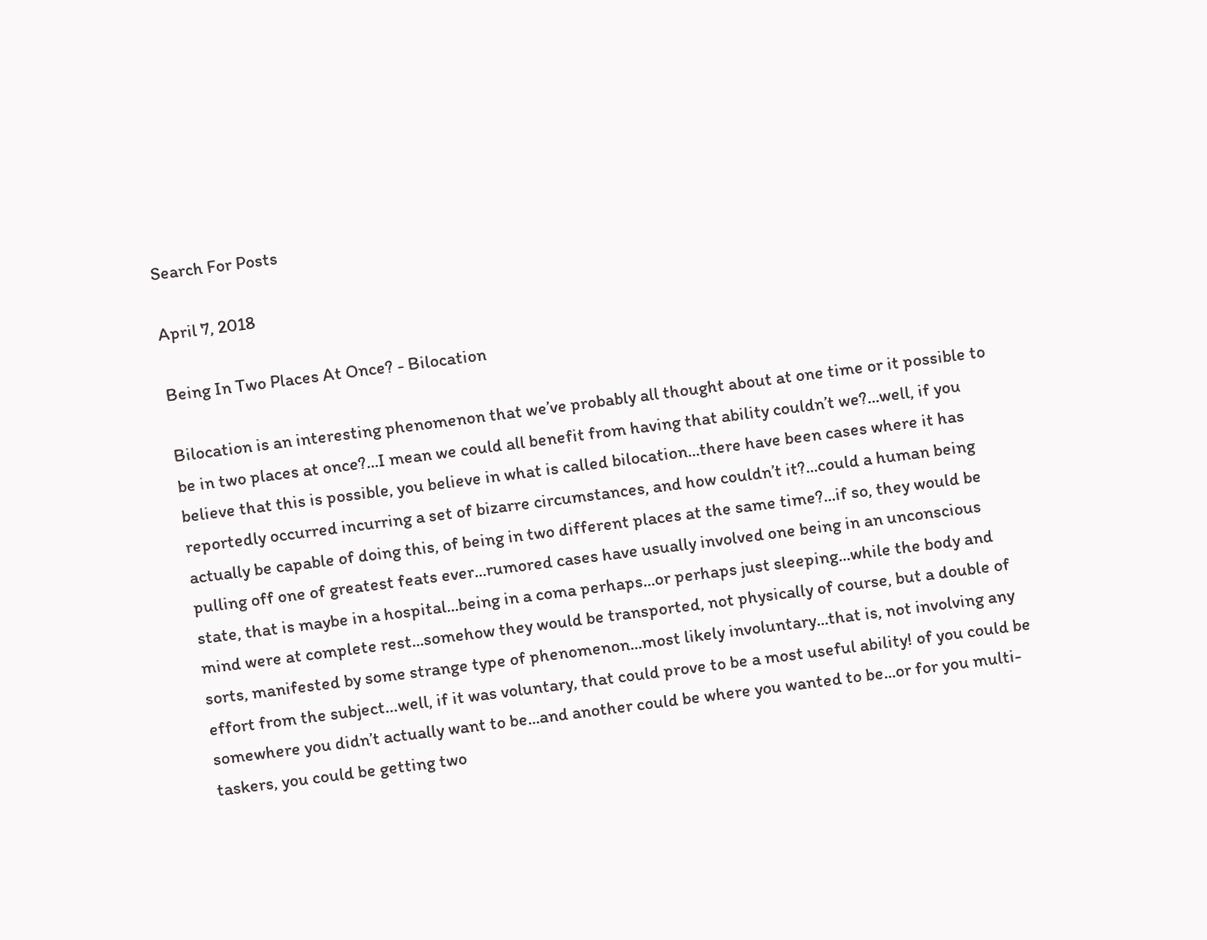Search For Posts

April 7, 2018

Being In Two Places At Once? - Bilocation

Bilocation is an interesting phenomenon that we’ve probably all thought about at one time or it possible to be in two places at once?...I mean we could all benefit from having that ability couldn’t we?...well, if you believe that this is possible, you believe in what is called bilocation...there have been cases where it has reportedly occurred incurring a set of bizarre circumstances, and how couldn’t it?...could a human being actually be capable of doing this, of being in two different places at the same time?...if so, they would be pulling off one of greatest feats ever...rumored cases have usually involved one being in an unconscious state, that is maybe in a hospital...being in a coma perhaps...or perhaps just sleeping...while the body and mind were at complete rest...somehow they would be transported, not physically of course, but a double of sorts, manifested by some strange type of phenomenon...most likely involuntary...that is, not involving any effort from the subject…well, if it was voluntary, that could prove to be a most useful ability! of you could be somewhere you didn’t actually want to be...and another could be where you wanted to be...or for you multi-taskers, you could be getting two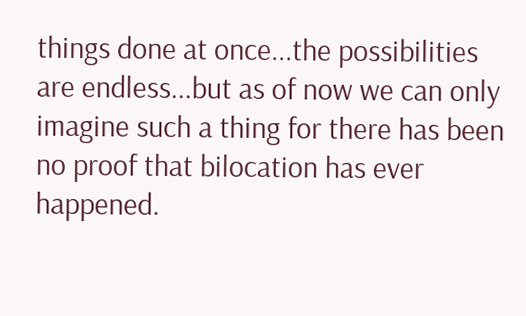things done at once...the possibilities are endless...but as of now we can only imagine such a thing for there has been no proof that bilocation has ever happened.